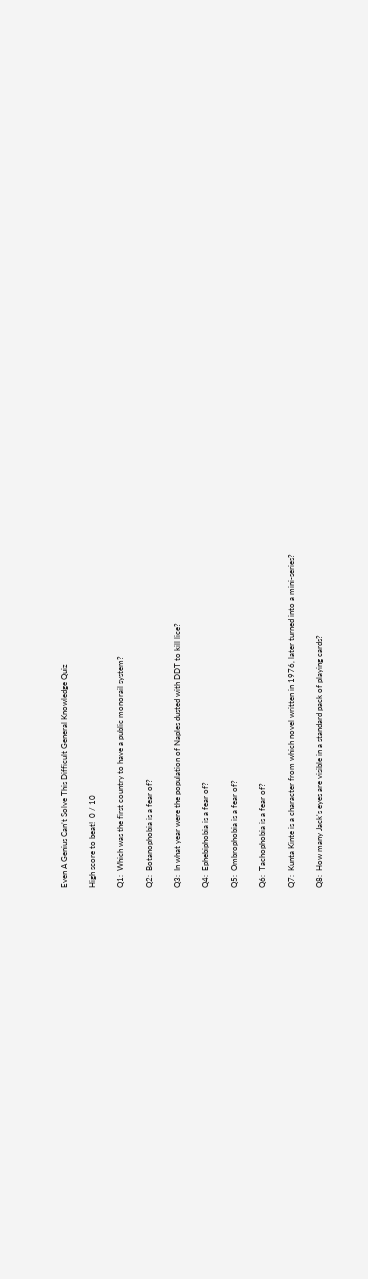Even A Genius Can’t Solve This Difficult General Knowledge Quiz

High score to beat!  0 / 10

Q1:  Which was the first country to have a public monorail system?

Q2:  Botanophobia is a fear of?

Q3:  In what year were the population of Naples dusted with DDT to kill lice?

Q4:  Ephebiphobia is a fear of?

Q5:  Ombrophobia is a fear of?

Q6:  Tachophobia is a fear of?

Q7:  Kunta Kinte is a character from which novel written in 1976, later turned into a mini-series?

Q8:  How many Jack's eyes are visible in a standard pack of playing cards?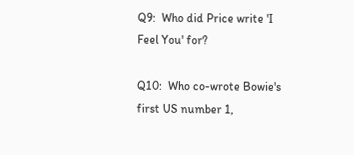Q9:  Who did Price write 'I Feel You' for?

Q10:  Who co-wrote Bowie's first US number 1,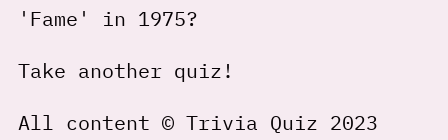'Fame' in 1975?

Take another quiz!

All content © Trivia Quiz 2023